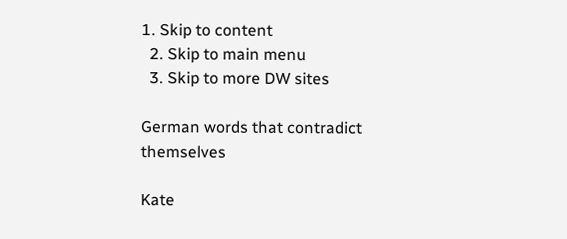1. Skip to content
  2. Skip to main menu
  3. Skip to more DW sites

German words that contradict themselves

Kate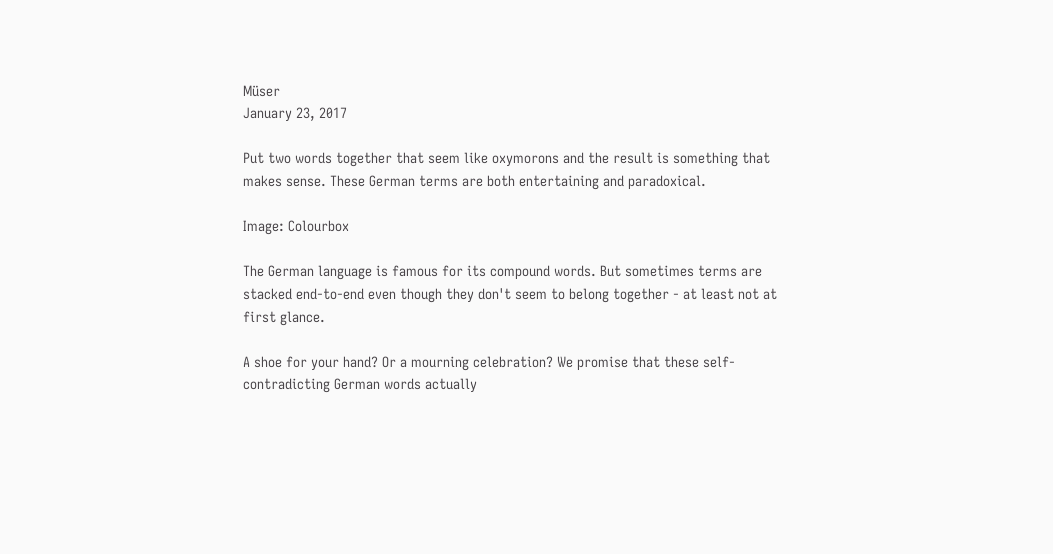Müser
January 23, 2017

Put two words together that seem like oxymorons and the result is something that makes sense. These German terms are both entertaining and paradoxical.

Image: Colourbox

The German language is famous for its compound words. But sometimes terms are stacked end-to-end even though they don't seem to belong together - at least not at first glance.

A shoe for your hand? Or a mourning celebration? We promise that these self-contradicting German words actually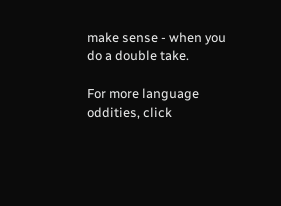make sense - when you do a double take.

For more language oddities, click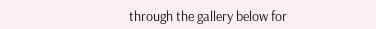through the gallery below for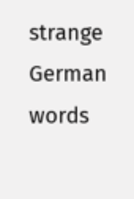strange German words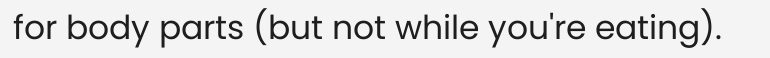for body parts (but not while you're eating).